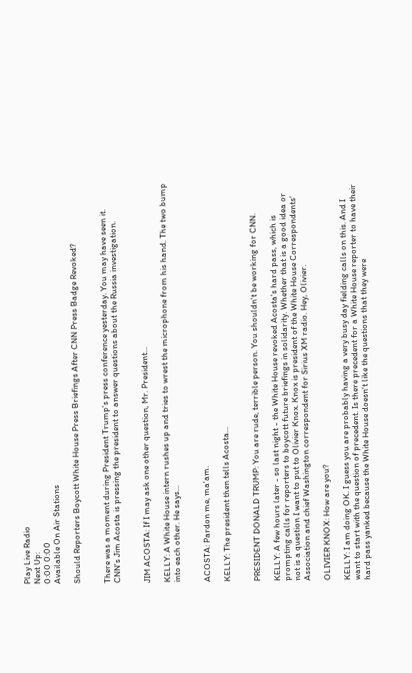Play Live Radio
Next Up:
0:00 0:00
Available On Air Stations

Should Reporters Boycott White House Press Briefings After CNN Press Badge Revoked?


There was a moment during President Trump's press conference yesterday. You may have seen it. CNN's Jim Acosta is pressing the president to answer questions about the Russia investigation.


JIM ACOSTA: If I may ask one other question, Mr. President...

KELLY: A White House intern rushes up and tries to wrest the microphone from his hand. The two bump into each other. He says...


ACOSTA: Pardon me, ma'am.

KELLY: The president then tells Acosta...


PRESIDENT DONALD TRUMP: You are rude, terrible person. You shouldn't be working for CNN.

KELLY: A few hours later - so last night - the White House revoked Acosta's hard pass, which is prompting calls for reporters to boycott future briefings in solidarity. Whether that is a good idea or not is a question I want to put to Olivier Knox. Knox is president of the White House Correspondents' Association and chief Washington correspondent for Sirius XM radio. Hey, Olivier.

OLIVIER KNOX: How are you?

KELLY: I am doing OK. I guess you are probably having a very busy day fielding calls on this. And I want to start with the question of precedent. Is there precedent for a White House reporter to have their hard pass yanked because the White House doesn't like the questions that they were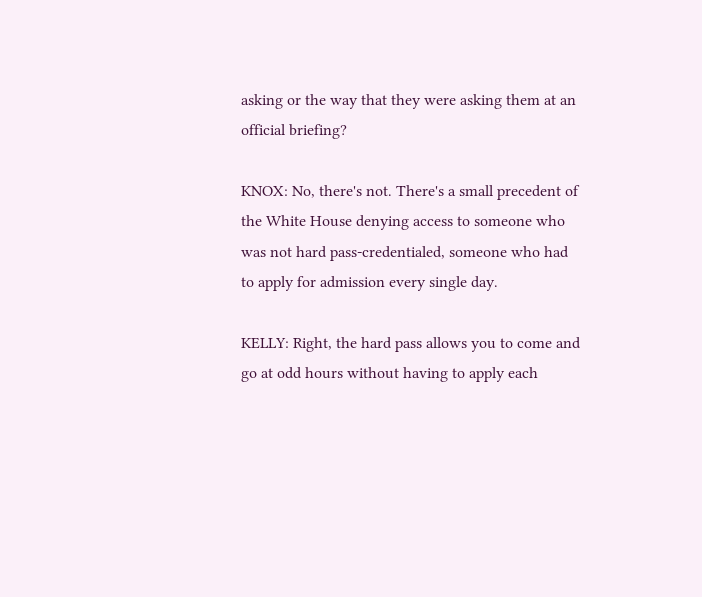asking or the way that they were asking them at an official briefing?

KNOX: No, there's not. There's a small precedent of the White House denying access to someone who was not hard pass-credentialed, someone who had to apply for admission every single day.

KELLY: Right, the hard pass allows you to come and go at odd hours without having to apply each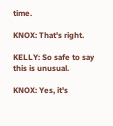time.

KNOX: That's right.

KELLY: So safe to say this is unusual.

KNOX: Yes, it's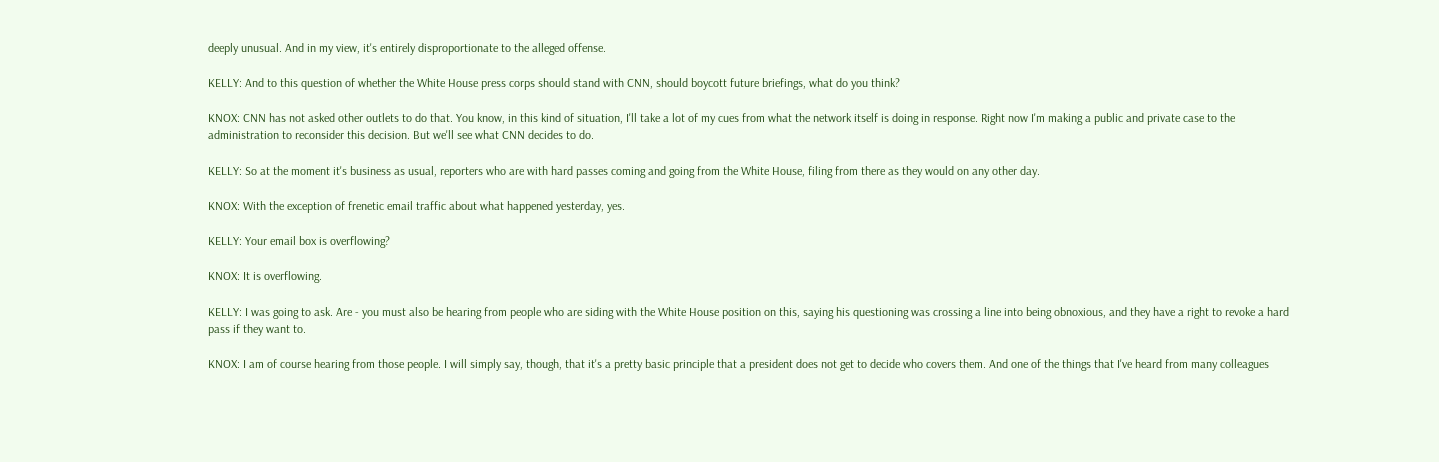deeply unusual. And in my view, it's entirely disproportionate to the alleged offense.

KELLY: And to this question of whether the White House press corps should stand with CNN, should boycott future briefings, what do you think?

KNOX: CNN has not asked other outlets to do that. You know, in this kind of situation, I'll take a lot of my cues from what the network itself is doing in response. Right now I'm making a public and private case to the administration to reconsider this decision. But we'll see what CNN decides to do.

KELLY: So at the moment it's business as usual, reporters who are with hard passes coming and going from the White House, filing from there as they would on any other day.

KNOX: With the exception of frenetic email traffic about what happened yesterday, yes.

KELLY: Your email box is overflowing?

KNOX: It is overflowing.

KELLY: I was going to ask. Are - you must also be hearing from people who are siding with the White House position on this, saying his questioning was crossing a line into being obnoxious, and they have a right to revoke a hard pass if they want to.

KNOX: I am of course hearing from those people. I will simply say, though, that it's a pretty basic principle that a president does not get to decide who covers them. And one of the things that I've heard from many colleagues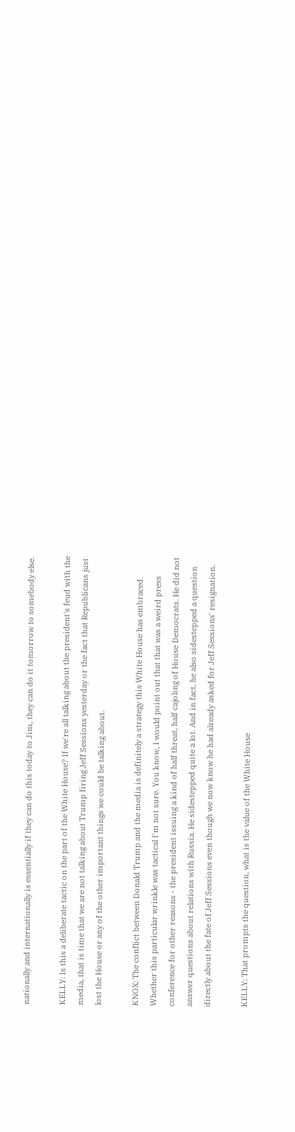nationally and internationally is essentially if they can do this today to Jim, they can do it tomorrow to somebody else.

KELLY: Is this a deliberate tactic on the part of the White House? If we're all talking about the president's feud with the media, that is time that we are not talking about Trump firing Jeff Sessions yesterday or the fact that Republicans just lost the House or any of the other important things we could be talking about.

KNOX: The conflict between Donald Trump and the media is definitely a strategy this White House has embraced. Whether this particular wrinkle was tactical I'm not sure. You know, I would point out that that was a weird press conference for other reasons - the president issuing a kind of half threat, half cajoling of House Democrats. He did not answer questions about relations with Russia. He sidestepped quite a lot. And in fact, he also sidestepped a question directly about the fate of Jeff Sessions even though we now know he had already asked for Jeff Sessions' resignation.

KELLY: That prompts the question, what is the value of the White House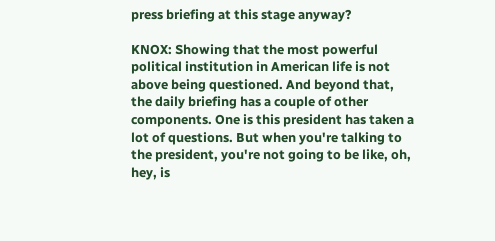press briefing at this stage anyway?

KNOX: Showing that the most powerful political institution in American life is not above being questioned. And beyond that, the daily briefing has a couple of other components. One is this president has taken a lot of questions. But when you're talking to the president, you're not going to be like, oh, hey, is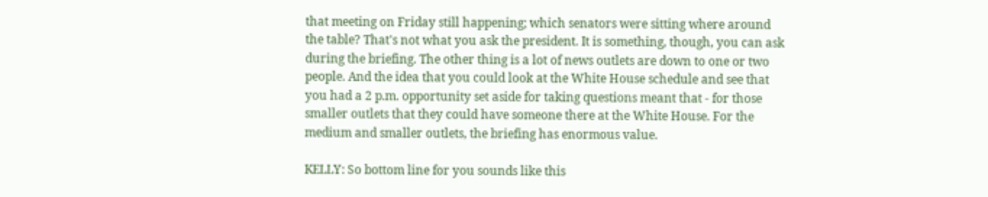that meeting on Friday still happening; which senators were sitting where around the table? That's not what you ask the president. It is something, though, you can ask during the briefing. The other thing is a lot of news outlets are down to one or two people. And the idea that you could look at the White House schedule and see that you had a 2 p.m. opportunity set aside for taking questions meant that - for those smaller outlets that they could have someone there at the White House. For the medium and smaller outlets, the briefing has enormous value.

KELLY: So bottom line for you sounds like this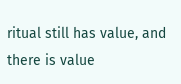ritual still has value, and there is value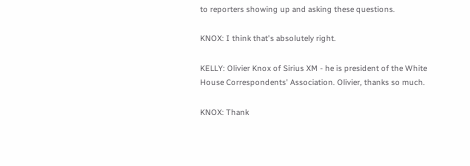to reporters showing up and asking these questions.

KNOX: I think that's absolutely right.

KELLY: Olivier Knox of Sirius XM - he is president of the White House Correspondents' Association. Olivier, thanks so much.

KNOX: Thank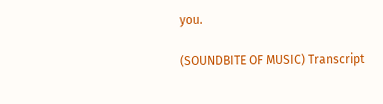you.

(SOUNDBITE OF MUSIC) Transcript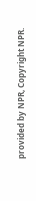provided by NPR, Copyright NPR.